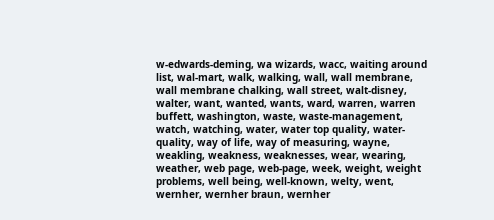w-edwards-deming, wa wizards, wacc, waiting around list, wal-mart, walk, walking, wall, wall membrane, wall membrane chalking, wall street, walt-disney, walter, want, wanted, wants, ward, warren, warren buffett, washington, waste, waste-management, watch, watching, water, water top quality, water-quality, way of life, way of measuring, wayne, weakling, weakness, weaknesses, wear, wearing, weather, web page, web-page, week, weight, weight problems, well being, well-known, welty, went, wernher, wernher braun, wernher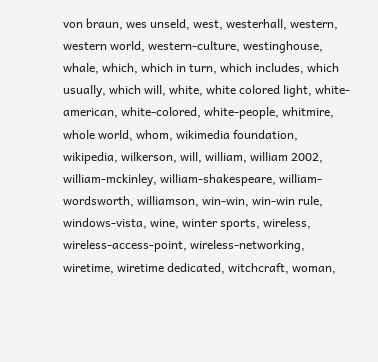von braun, wes unseld, west, westerhall, western, western world, western-culture, westinghouse, whale, which, which in turn, which includes, which usually, which will, white, white colored light, white-american, white-colored, white-people, whitmire, whole world, whom, wikimedia foundation, wikipedia, wilkerson, will, william, william 2002, william-mckinley, william-shakespeare, william-wordsworth, williamson, win-win, win-win rule, windows-vista, wine, winter sports, wireless, wireless-access-point, wireless-networking, wiretime, wiretime dedicated, witchcraft, woman,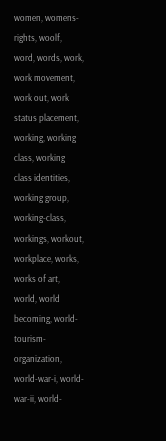women, womens-rights, woolf, word, words, work, work movement, work out, work status placement, working, working class, working class identities, working group, working-class, workings, workout, workplace, works, works of art, world, world becoming, world-tourism-organization, world-war-i, world-war-ii, world-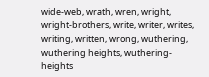wide-web, wrath, wren, wright, wright-brothers, write, writer, writes, writing, written, wrong, wuthering, wuthering heights, wuthering-heights